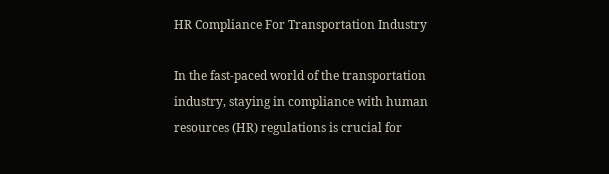HR Compliance For Transportation Industry

In the fast-paced world of the transportation industry, staying in compliance with human resources (HR) regulations is crucial for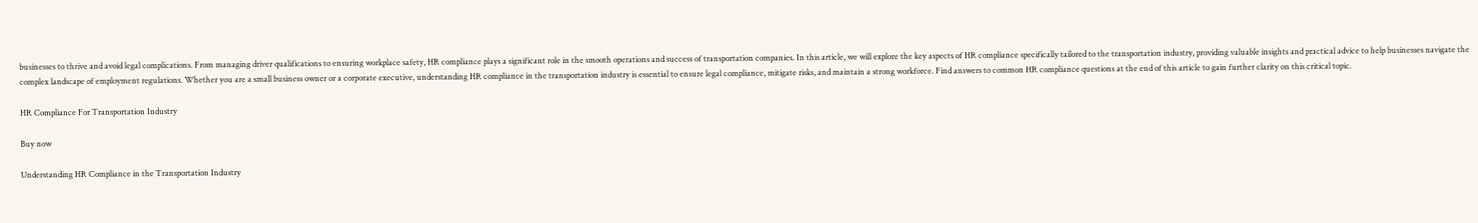businesses to thrive and avoid legal complications. From managing driver qualifications to ensuring workplace safety, HR compliance plays a significant role in the smooth operations and success of transportation companies. In this article, we will explore the key aspects of HR compliance specifically tailored to the transportation industry, providing valuable insights and practical advice to help businesses navigate the complex landscape of employment regulations. Whether you are a small business owner or a corporate executive, understanding HR compliance in the transportation industry is essential to ensure legal compliance, mitigate risks, and maintain a strong workforce. Find answers to common HR compliance questions at the end of this article to gain further clarity on this critical topic.

HR Compliance For Transportation Industry

Buy now

Understanding HR Compliance in the Transportation Industry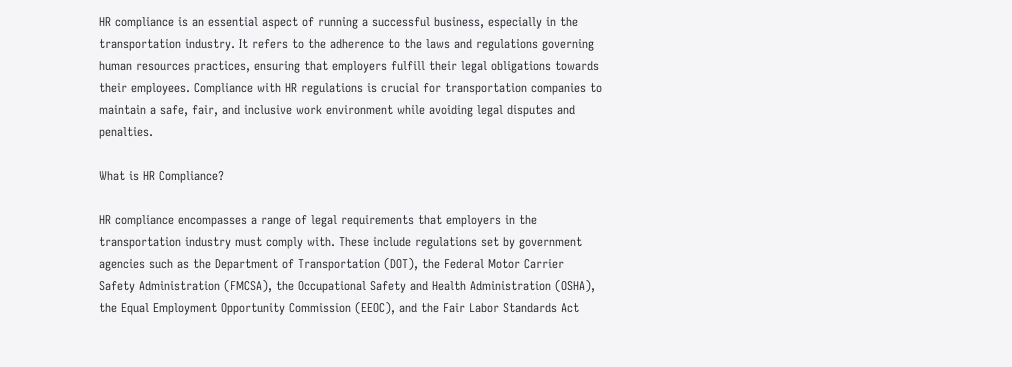HR compliance is an essential aspect of running a successful business, especially in the transportation industry. It refers to the adherence to the laws and regulations governing human resources practices, ensuring that employers fulfill their legal obligations towards their employees. Compliance with HR regulations is crucial for transportation companies to maintain a safe, fair, and inclusive work environment while avoiding legal disputes and penalties.

What is HR Compliance?

HR compliance encompasses a range of legal requirements that employers in the transportation industry must comply with. These include regulations set by government agencies such as the Department of Transportation (DOT), the Federal Motor Carrier Safety Administration (FMCSA), the Occupational Safety and Health Administration (OSHA), the Equal Employment Opportunity Commission (EEOC), and the Fair Labor Standards Act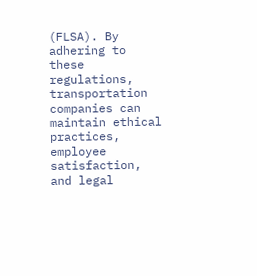(FLSA). By adhering to these regulations, transportation companies can maintain ethical practices, employee satisfaction, and legal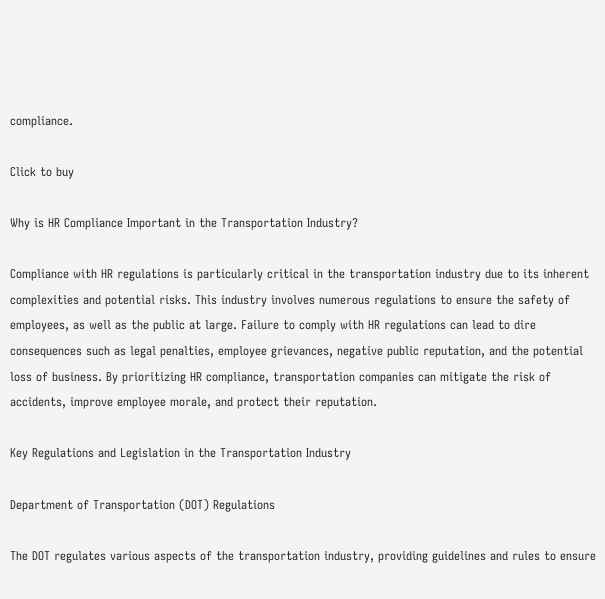compliance.

Click to buy

Why is HR Compliance Important in the Transportation Industry?

Compliance with HR regulations is particularly critical in the transportation industry due to its inherent complexities and potential risks. This industry involves numerous regulations to ensure the safety of employees, as well as the public at large. Failure to comply with HR regulations can lead to dire consequences such as legal penalties, employee grievances, negative public reputation, and the potential loss of business. By prioritizing HR compliance, transportation companies can mitigate the risk of accidents, improve employee morale, and protect their reputation.

Key Regulations and Legislation in the Transportation Industry

Department of Transportation (DOT) Regulations

The DOT regulates various aspects of the transportation industry, providing guidelines and rules to ensure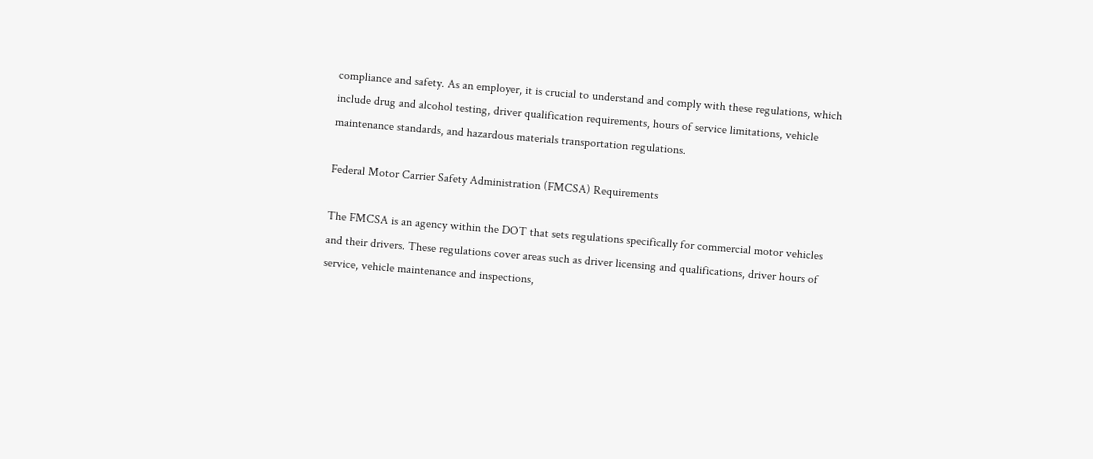compliance and safety. As an employer, it is crucial to understand and comply with these regulations, which include drug and alcohol testing, driver qualification requirements, hours of service limitations, vehicle maintenance standards, and hazardous materials transportation regulations.

Federal Motor Carrier Safety Administration (FMCSA) Requirements

The FMCSA is an agency within the DOT that sets regulations specifically for commercial motor vehicles and their drivers. These regulations cover areas such as driver licensing and qualifications, driver hours of service, vehicle maintenance and inspections,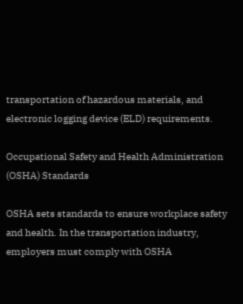transportation of hazardous materials, and electronic logging device (ELD) requirements.

Occupational Safety and Health Administration (OSHA) Standards

OSHA sets standards to ensure workplace safety and health. In the transportation industry, employers must comply with OSHA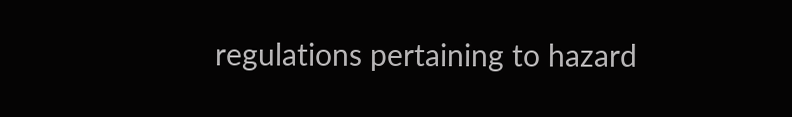regulations pertaining to hazard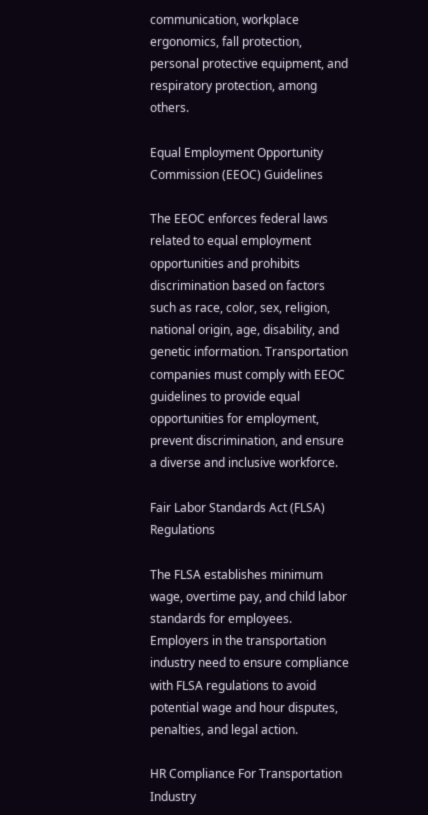communication, workplace ergonomics, fall protection, personal protective equipment, and respiratory protection, among others.

Equal Employment Opportunity Commission (EEOC) Guidelines

The EEOC enforces federal laws related to equal employment opportunities and prohibits discrimination based on factors such as race, color, sex, religion, national origin, age, disability, and genetic information. Transportation companies must comply with EEOC guidelines to provide equal opportunities for employment, prevent discrimination, and ensure a diverse and inclusive workforce.

Fair Labor Standards Act (FLSA) Regulations

The FLSA establishes minimum wage, overtime pay, and child labor standards for employees. Employers in the transportation industry need to ensure compliance with FLSA regulations to avoid potential wage and hour disputes, penalties, and legal action.

HR Compliance For Transportation Industry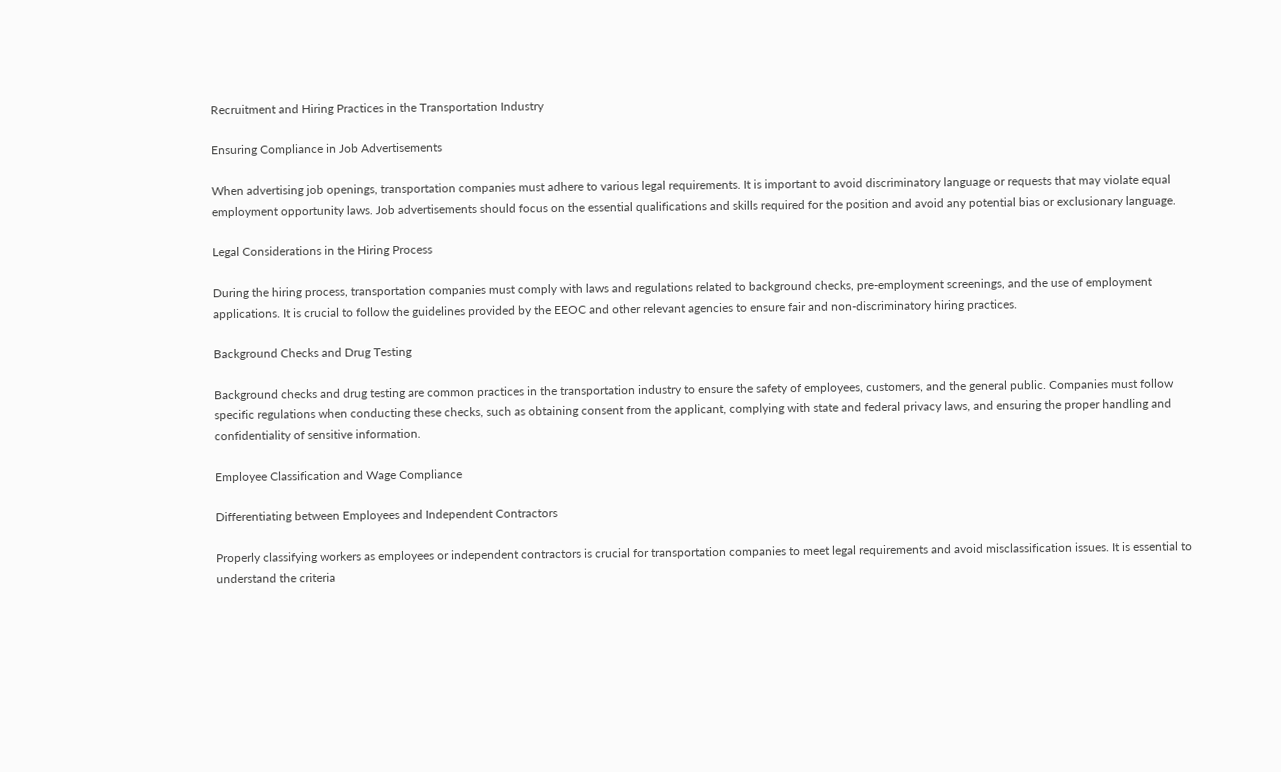Recruitment and Hiring Practices in the Transportation Industry

Ensuring Compliance in Job Advertisements

When advertising job openings, transportation companies must adhere to various legal requirements. It is important to avoid discriminatory language or requests that may violate equal employment opportunity laws. Job advertisements should focus on the essential qualifications and skills required for the position and avoid any potential bias or exclusionary language.

Legal Considerations in the Hiring Process

During the hiring process, transportation companies must comply with laws and regulations related to background checks, pre-employment screenings, and the use of employment applications. It is crucial to follow the guidelines provided by the EEOC and other relevant agencies to ensure fair and non-discriminatory hiring practices.

Background Checks and Drug Testing

Background checks and drug testing are common practices in the transportation industry to ensure the safety of employees, customers, and the general public. Companies must follow specific regulations when conducting these checks, such as obtaining consent from the applicant, complying with state and federal privacy laws, and ensuring the proper handling and confidentiality of sensitive information.

Employee Classification and Wage Compliance

Differentiating between Employees and Independent Contractors

Properly classifying workers as employees or independent contractors is crucial for transportation companies to meet legal requirements and avoid misclassification issues. It is essential to understand the criteria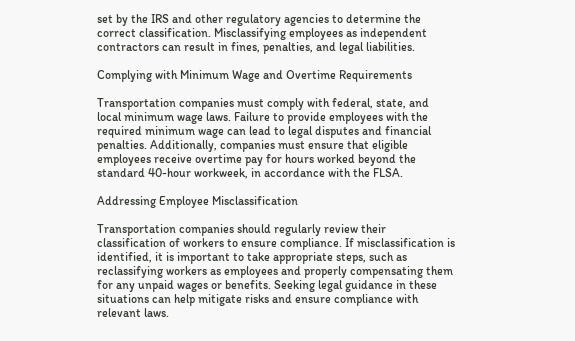set by the IRS and other regulatory agencies to determine the correct classification. Misclassifying employees as independent contractors can result in fines, penalties, and legal liabilities.

Complying with Minimum Wage and Overtime Requirements

Transportation companies must comply with federal, state, and local minimum wage laws. Failure to provide employees with the required minimum wage can lead to legal disputes and financial penalties. Additionally, companies must ensure that eligible employees receive overtime pay for hours worked beyond the standard 40-hour workweek, in accordance with the FLSA.

Addressing Employee Misclassification

Transportation companies should regularly review their classification of workers to ensure compliance. If misclassification is identified, it is important to take appropriate steps, such as reclassifying workers as employees and properly compensating them for any unpaid wages or benefits. Seeking legal guidance in these situations can help mitigate risks and ensure compliance with relevant laws.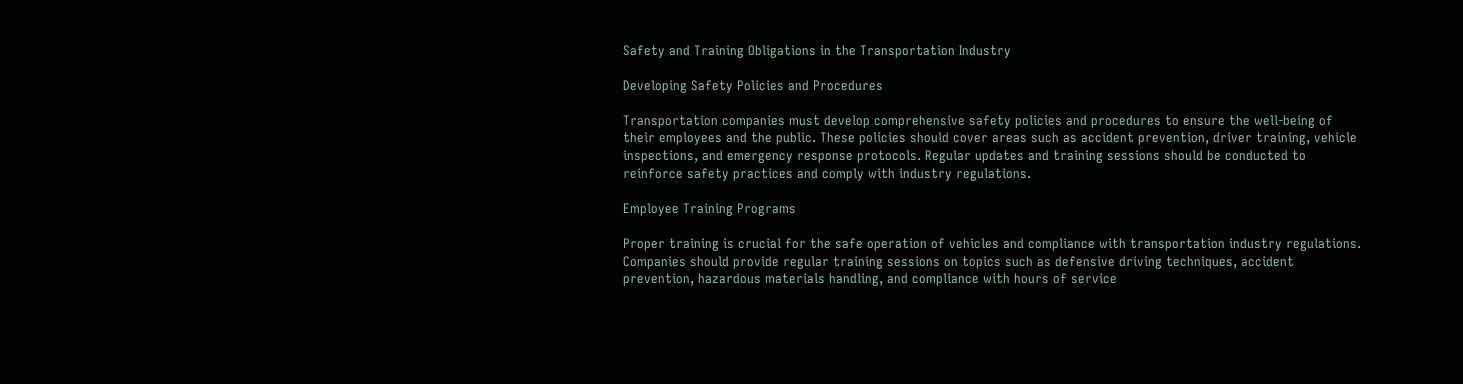Safety and Training Obligations in the Transportation Industry

Developing Safety Policies and Procedures

Transportation companies must develop comprehensive safety policies and procedures to ensure the well-being of their employees and the public. These policies should cover areas such as accident prevention, driver training, vehicle inspections, and emergency response protocols. Regular updates and training sessions should be conducted to reinforce safety practices and comply with industry regulations.

Employee Training Programs

Proper training is crucial for the safe operation of vehicles and compliance with transportation industry regulations. Companies should provide regular training sessions on topics such as defensive driving techniques, accident prevention, hazardous materials handling, and compliance with hours of service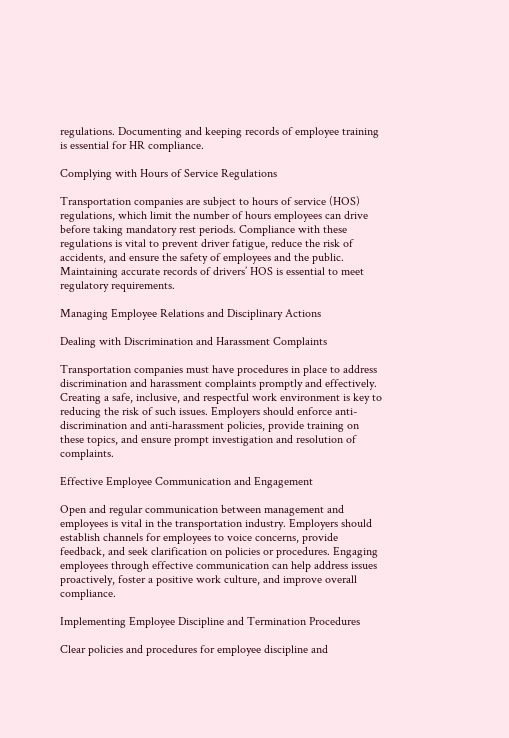regulations. Documenting and keeping records of employee training is essential for HR compliance.

Complying with Hours of Service Regulations

Transportation companies are subject to hours of service (HOS) regulations, which limit the number of hours employees can drive before taking mandatory rest periods. Compliance with these regulations is vital to prevent driver fatigue, reduce the risk of accidents, and ensure the safety of employees and the public. Maintaining accurate records of drivers’ HOS is essential to meet regulatory requirements.

Managing Employee Relations and Disciplinary Actions

Dealing with Discrimination and Harassment Complaints

Transportation companies must have procedures in place to address discrimination and harassment complaints promptly and effectively. Creating a safe, inclusive, and respectful work environment is key to reducing the risk of such issues. Employers should enforce anti-discrimination and anti-harassment policies, provide training on these topics, and ensure prompt investigation and resolution of complaints.

Effective Employee Communication and Engagement

Open and regular communication between management and employees is vital in the transportation industry. Employers should establish channels for employees to voice concerns, provide feedback, and seek clarification on policies or procedures. Engaging employees through effective communication can help address issues proactively, foster a positive work culture, and improve overall compliance.

Implementing Employee Discipline and Termination Procedures

Clear policies and procedures for employee discipline and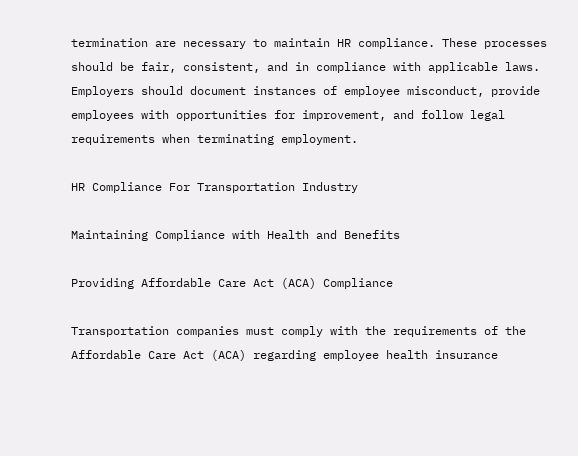termination are necessary to maintain HR compliance. These processes should be fair, consistent, and in compliance with applicable laws. Employers should document instances of employee misconduct, provide employees with opportunities for improvement, and follow legal requirements when terminating employment.

HR Compliance For Transportation Industry

Maintaining Compliance with Health and Benefits

Providing Affordable Care Act (ACA) Compliance

Transportation companies must comply with the requirements of the Affordable Care Act (ACA) regarding employee health insurance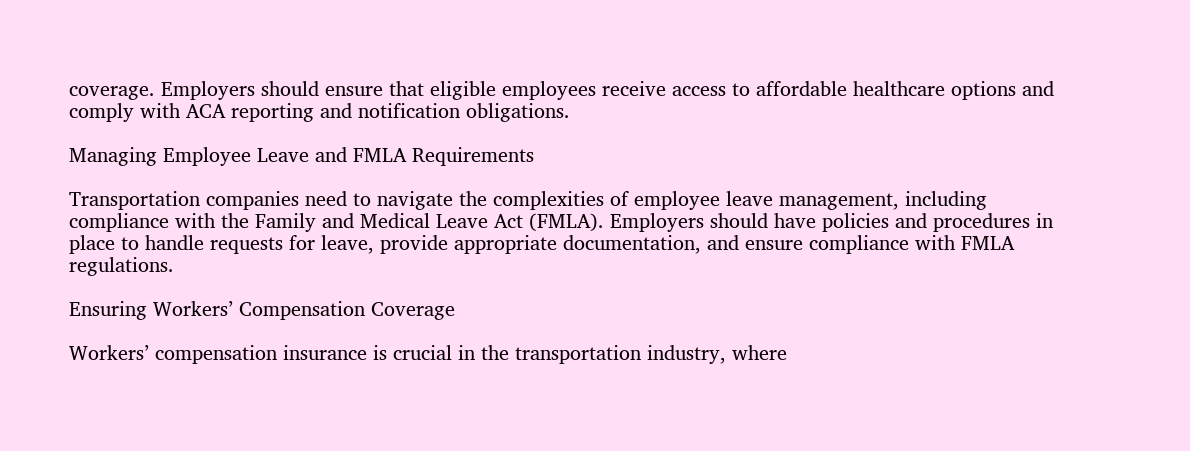coverage. Employers should ensure that eligible employees receive access to affordable healthcare options and comply with ACA reporting and notification obligations.

Managing Employee Leave and FMLA Requirements

Transportation companies need to navigate the complexities of employee leave management, including compliance with the Family and Medical Leave Act (FMLA). Employers should have policies and procedures in place to handle requests for leave, provide appropriate documentation, and ensure compliance with FMLA regulations.

Ensuring Workers’ Compensation Coverage

Workers’ compensation insurance is crucial in the transportation industry, where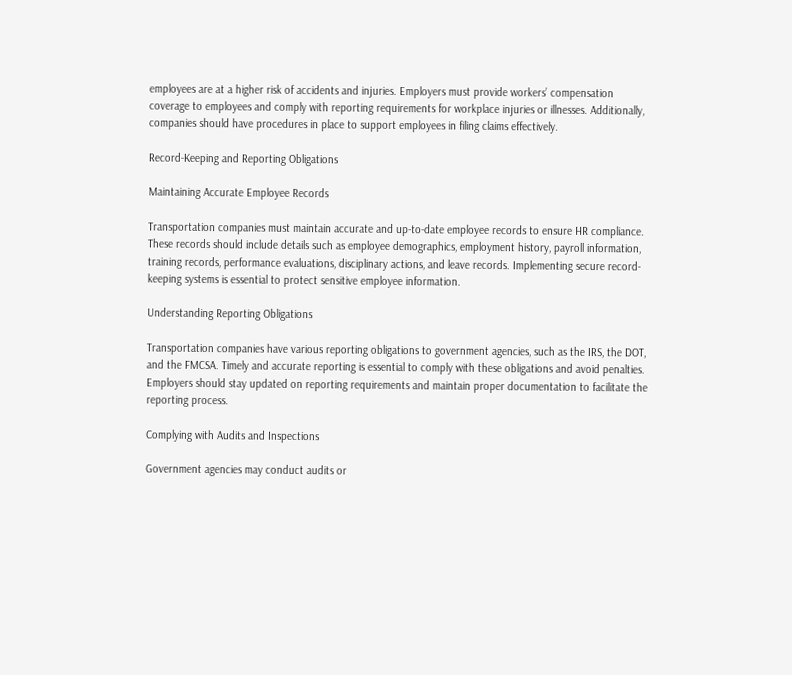employees are at a higher risk of accidents and injuries. Employers must provide workers’ compensation coverage to employees and comply with reporting requirements for workplace injuries or illnesses. Additionally, companies should have procedures in place to support employees in filing claims effectively.

Record-Keeping and Reporting Obligations

Maintaining Accurate Employee Records

Transportation companies must maintain accurate and up-to-date employee records to ensure HR compliance. These records should include details such as employee demographics, employment history, payroll information, training records, performance evaluations, disciplinary actions, and leave records. Implementing secure record-keeping systems is essential to protect sensitive employee information.

Understanding Reporting Obligations

Transportation companies have various reporting obligations to government agencies, such as the IRS, the DOT, and the FMCSA. Timely and accurate reporting is essential to comply with these obligations and avoid penalties. Employers should stay updated on reporting requirements and maintain proper documentation to facilitate the reporting process.

Complying with Audits and Inspections

Government agencies may conduct audits or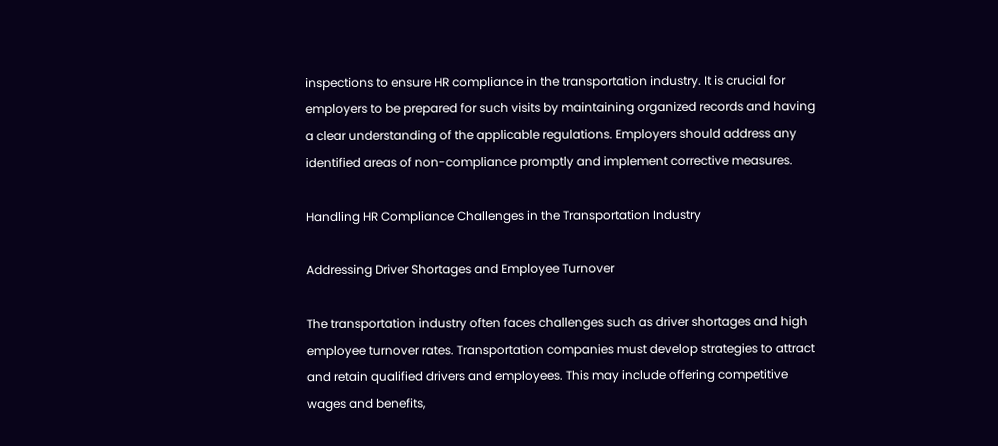inspections to ensure HR compliance in the transportation industry. It is crucial for employers to be prepared for such visits by maintaining organized records and having a clear understanding of the applicable regulations. Employers should address any identified areas of non-compliance promptly and implement corrective measures.

Handling HR Compliance Challenges in the Transportation Industry

Addressing Driver Shortages and Employee Turnover

The transportation industry often faces challenges such as driver shortages and high employee turnover rates. Transportation companies must develop strategies to attract and retain qualified drivers and employees. This may include offering competitive wages and benefits,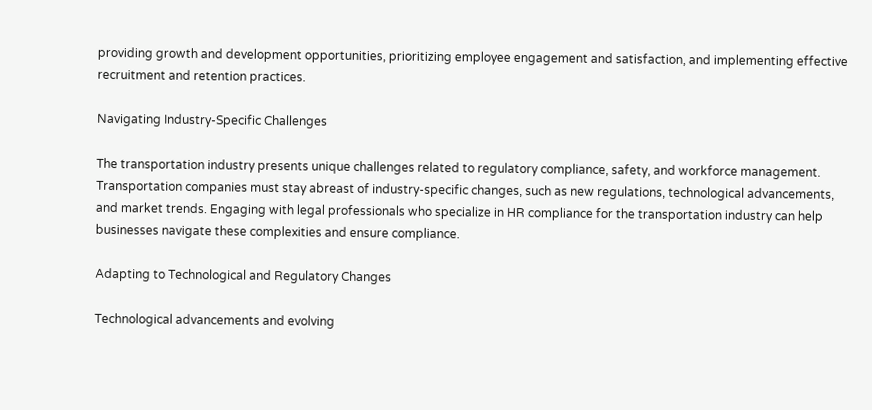providing growth and development opportunities, prioritizing employee engagement and satisfaction, and implementing effective recruitment and retention practices.

Navigating Industry-Specific Challenges

The transportation industry presents unique challenges related to regulatory compliance, safety, and workforce management. Transportation companies must stay abreast of industry-specific changes, such as new regulations, technological advancements, and market trends. Engaging with legal professionals who specialize in HR compliance for the transportation industry can help businesses navigate these complexities and ensure compliance.

Adapting to Technological and Regulatory Changes

Technological advancements and evolving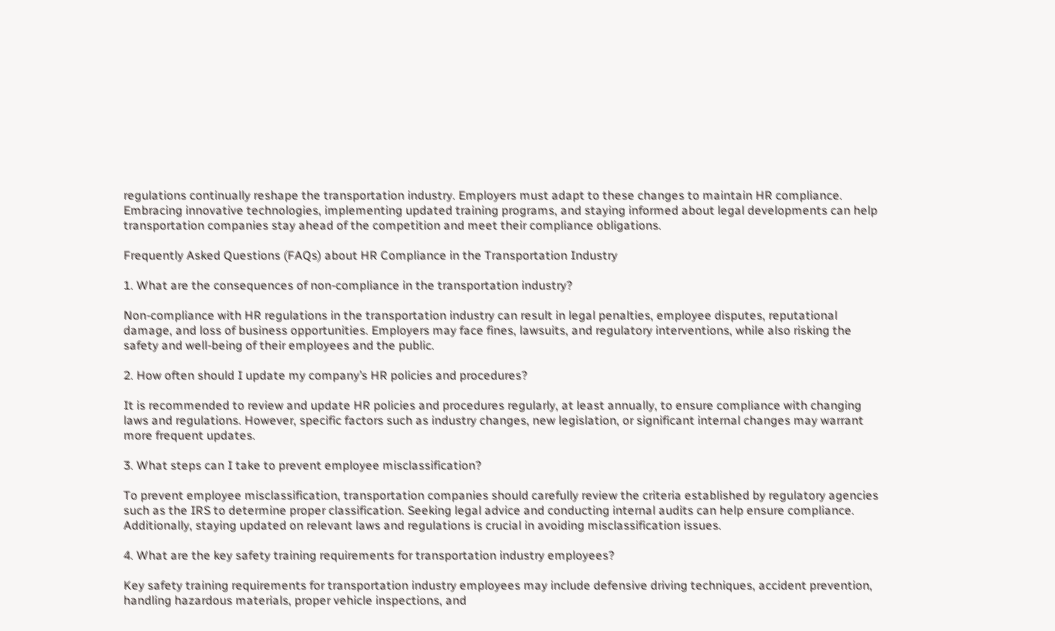regulations continually reshape the transportation industry. Employers must adapt to these changes to maintain HR compliance. Embracing innovative technologies, implementing updated training programs, and staying informed about legal developments can help transportation companies stay ahead of the competition and meet their compliance obligations.

Frequently Asked Questions (FAQs) about HR Compliance in the Transportation Industry

1. What are the consequences of non-compliance in the transportation industry?

Non-compliance with HR regulations in the transportation industry can result in legal penalties, employee disputes, reputational damage, and loss of business opportunities. Employers may face fines, lawsuits, and regulatory interventions, while also risking the safety and well-being of their employees and the public.

2. How often should I update my company’s HR policies and procedures?

It is recommended to review and update HR policies and procedures regularly, at least annually, to ensure compliance with changing laws and regulations. However, specific factors such as industry changes, new legislation, or significant internal changes may warrant more frequent updates.

3. What steps can I take to prevent employee misclassification?

To prevent employee misclassification, transportation companies should carefully review the criteria established by regulatory agencies such as the IRS to determine proper classification. Seeking legal advice and conducting internal audits can help ensure compliance. Additionally, staying updated on relevant laws and regulations is crucial in avoiding misclassification issues.

4. What are the key safety training requirements for transportation industry employees?

Key safety training requirements for transportation industry employees may include defensive driving techniques, accident prevention, handling hazardous materials, proper vehicle inspections, and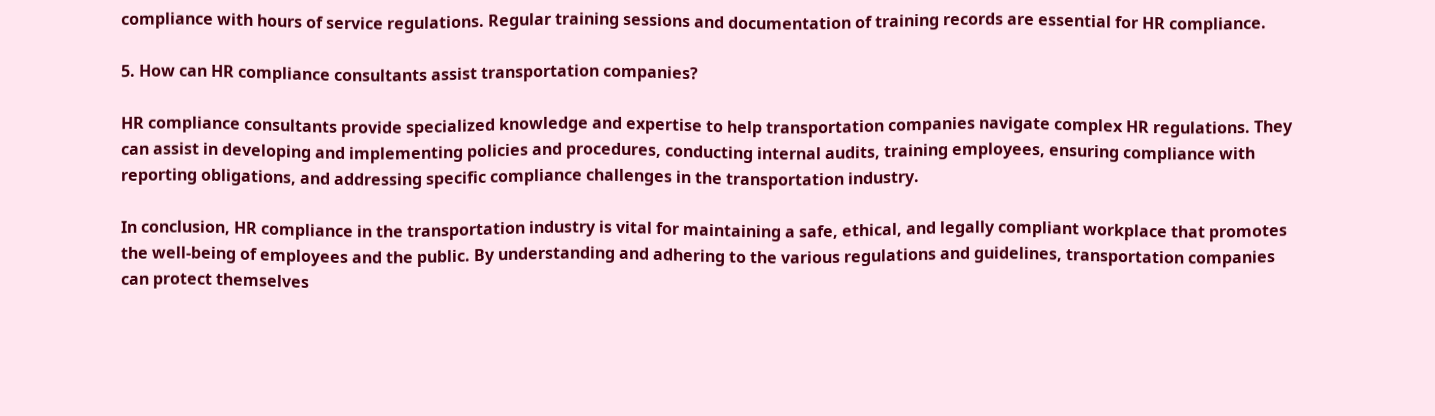compliance with hours of service regulations. Regular training sessions and documentation of training records are essential for HR compliance.

5. How can HR compliance consultants assist transportation companies?

HR compliance consultants provide specialized knowledge and expertise to help transportation companies navigate complex HR regulations. They can assist in developing and implementing policies and procedures, conducting internal audits, training employees, ensuring compliance with reporting obligations, and addressing specific compliance challenges in the transportation industry.

In conclusion, HR compliance in the transportation industry is vital for maintaining a safe, ethical, and legally compliant workplace that promotes the well-being of employees and the public. By understanding and adhering to the various regulations and guidelines, transportation companies can protect themselves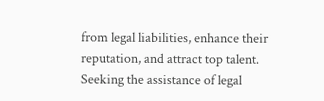from legal liabilities, enhance their reputation, and attract top talent. Seeking the assistance of legal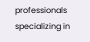professionals specializing in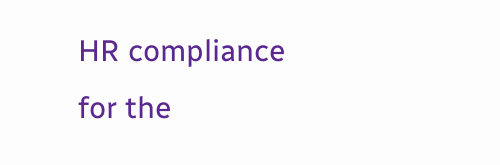HR compliance for the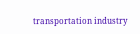transportation industry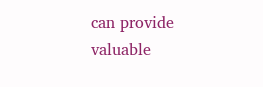can provide valuable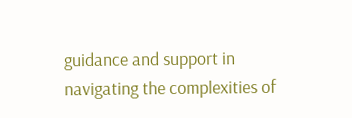guidance and support in navigating the complexities of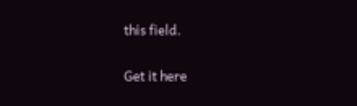this field.

Get it here